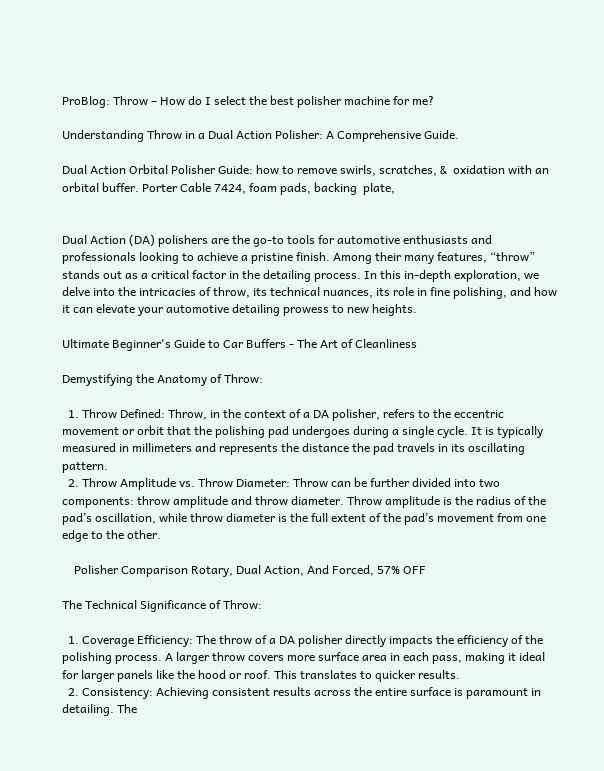ProBlog: Throw – How do I select the best polisher machine for me?

Understanding Throw in a Dual Action Polisher: A Comprehensive Guide.

Dual Action Orbital Polisher Guide: how to remove swirls, scratches, &  oxidation with an orbital buffer. Porter Cable 7424, foam pads, backing  plate,


Dual Action (DA) polishers are the go-to tools for automotive enthusiasts and professionals looking to achieve a pristine finish. Among their many features, “throw” stands out as a critical factor in the detailing process. In this in-depth exploration, we delve into the intricacies of throw, its technical nuances, its role in fine polishing, and how it can elevate your automotive detailing prowess to new heights.

Ultimate Beginner's Guide to Car Buffers - The Art of Cleanliness

Demystifying the Anatomy of Throw:

  1. Throw Defined: Throw, in the context of a DA polisher, refers to the eccentric movement or orbit that the polishing pad undergoes during a single cycle. It is typically measured in millimeters and represents the distance the pad travels in its oscillating pattern.
  2. Throw Amplitude vs. Throw Diameter: Throw can be further divided into two components: throw amplitude and throw diameter. Throw amplitude is the radius of the pad’s oscillation, while throw diameter is the full extent of the pad’s movement from one edge to the other.

    Polisher Comparison Rotary, Dual Action, And Forced, 57% OFF

The Technical Significance of Throw:

  1. Coverage Efficiency: The throw of a DA polisher directly impacts the efficiency of the polishing process. A larger throw covers more surface area in each pass, making it ideal for larger panels like the hood or roof. This translates to quicker results.
  2. Consistency: Achieving consistent results across the entire surface is paramount in detailing. The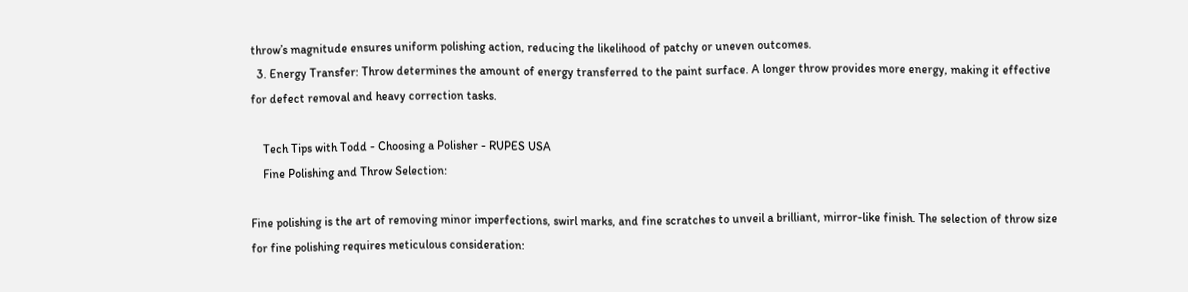throw’s magnitude ensures uniform polishing action, reducing the likelihood of patchy or uneven outcomes.
  3. Energy Transfer: Throw determines the amount of energy transferred to the paint surface. A longer throw provides more energy, making it effective for defect removal and heavy correction tasks.

    Tech Tips with Todd - Choosing a Polisher - RUPES USA
    Fine Polishing and Throw Selection:

Fine polishing is the art of removing minor imperfections, swirl marks, and fine scratches to unveil a brilliant, mirror-like finish. The selection of throw size for fine polishing requires meticulous consideration: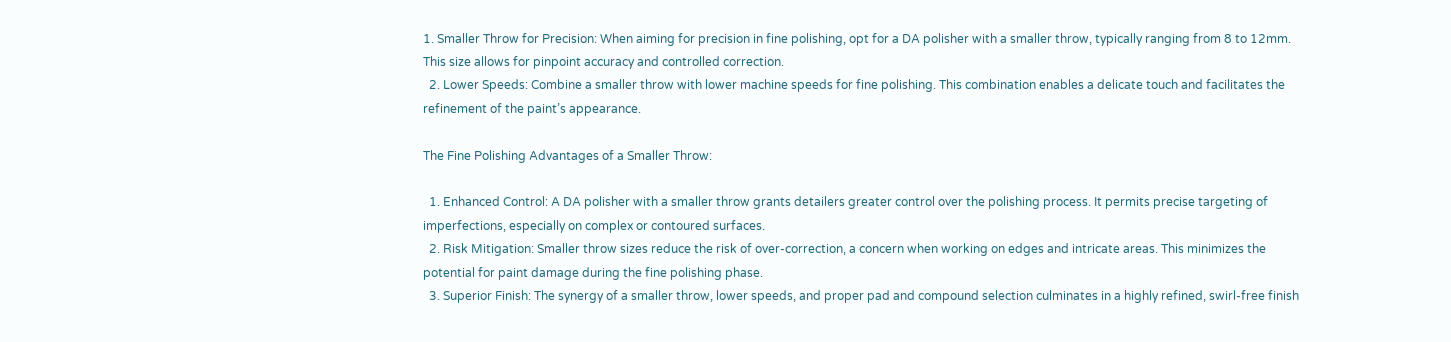1. Smaller Throw for Precision: When aiming for precision in fine polishing, opt for a DA polisher with a smaller throw, typically ranging from 8 to 12mm. This size allows for pinpoint accuracy and controlled correction.
  2. Lower Speeds: Combine a smaller throw with lower machine speeds for fine polishing. This combination enables a delicate touch and facilitates the refinement of the paint’s appearance.

The Fine Polishing Advantages of a Smaller Throw:

  1. Enhanced Control: A DA polisher with a smaller throw grants detailers greater control over the polishing process. It permits precise targeting of imperfections, especially on complex or contoured surfaces.
  2. Risk Mitigation: Smaller throw sizes reduce the risk of over-correction, a concern when working on edges and intricate areas. This minimizes the potential for paint damage during the fine polishing phase.
  3. Superior Finish: The synergy of a smaller throw, lower speeds, and proper pad and compound selection culminates in a highly refined, swirl-free finish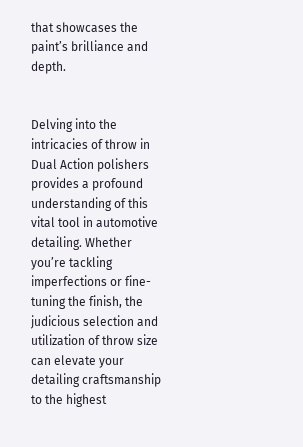that showcases the paint’s brilliance and depth.


Delving into the intricacies of throw in Dual Action polishers provides a profound understanding of this vital tool in automotive detailing. Whether you’re tackling imperfections or fine-tuning the finish, the judicious selection and utilization of throw size can elevate your detailing craftsmanship to the highest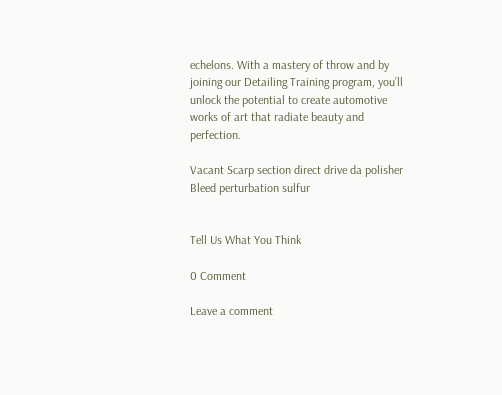echelons. With a mastery of throw and by joining our Detailing Training program, you’ll unlock the potential to create automotive works of art that radiate beauty and perfection.

Vacant Scarp section direct drive da polisher Bleed perturbation sulfur


Tell Us What You Think

0 Comment

Leave a comment